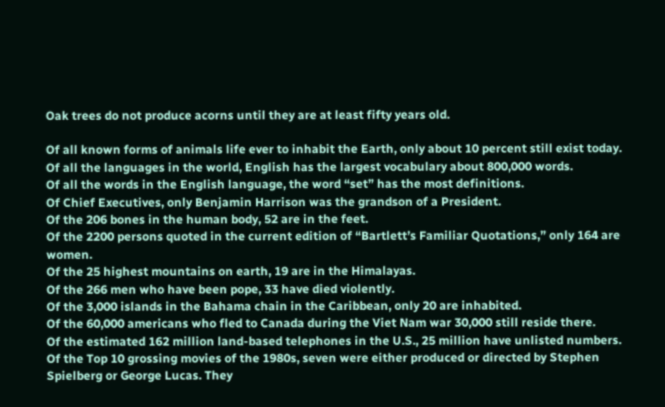Oak trees do not produce acorns until they are at least fifty years old.

Of all known forms of animals life ever to inhabit the Earth, only about 10 percent still exist today.
Of all the languages in the world, English has the largest vocabulary about 800,000 words.
Of all the words in the English language, the word “set” has the most definitions.
Of Chief Executives, only Benjamin Harrison was the grandson of a President.
Of the 206 bones in the human body, 52 are in the feet.
Of the 2200 persons quoted in the current edition of “Bartlett’s Familiar Quotations,” only 164 are women.
Of the 25 highest mountains on earth, 19 are in the Himalayas.
Of the 266 men who have been pope, 33 have died violently.
Of the 3,000 islands in the Bahama chain in the Caribbean, only 20 are inhabited.
Of the 60,000 americans who fled to Canada during the Viet Nam war 30,000 still reside there.
Of the estimated 162 million land-based telephones in the U.S., 25 million have unlisted numbers.
Of the Top 10 grossing movies of the 1980s, seven were either produced or directed by Stephen Spielberg or George Lucas. They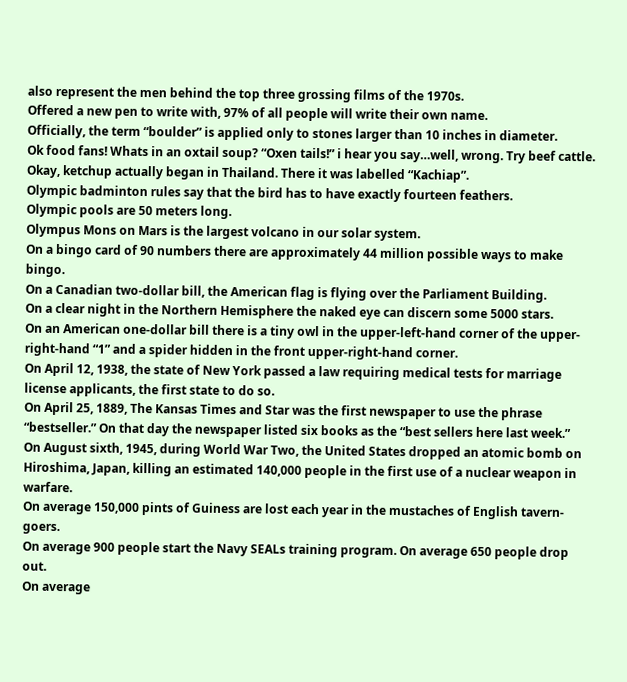also represent the men behind the top three grossing films of the 1970s.
Offered a new pen to write with, 97% of all people will write their own name.
Officially, the term “boulder” is applied only to stones larger than 10 inches in diameter.
Ok food fans! Whats in an oxtail soup? “Oxen tails!” i hear you say…well, wrong. Try beef cattle.
Okay, ketchup actually began in Thailand. There it was labelled “Kachiap”.
Olympic badminton rules say that the bird has to have exactly fourteen feathers.
Olympic pools are 50 meters long.
Olympus Mons on Mars is the largest volcano in our solar system.
On a bingo card of 90 numbers there are approximately 44 million possible ways to make bingo.
On a Canadian two-dollar bill, the American flag is flying over the Parliament Building.
On a clear night in the Northern Hemisphere the naked eye can discern some 5000 stars.
On an American one-dollar bill there is a tiny owl in the upper-left-hand corner of the upper-right-hand “1” and a spider hidden in the front upper-right-hand corner.
On April 12, 1938, the state of New York passed a law requiring medical tests for marriage license applicants, the first state to do so.
On April 25, 1889, The Kansas Times and Star was the first newspaper to use the phrase “bestseller.” On that day the newspaper listed six books as the “best sellers here last week.”
On August sixth, 1945, during World War Two, the United States dropped an atomic bomb on Hiroshima, Japan, killing an estimated 140,000 people in the first use of a nuclear weapon in warfare.
On average 150,000 pints of Guiness are lost each year in the mustaches of English tavern-goers.
On average 900 people start the Navy SEALs training program. On average 650 people drop out.
On average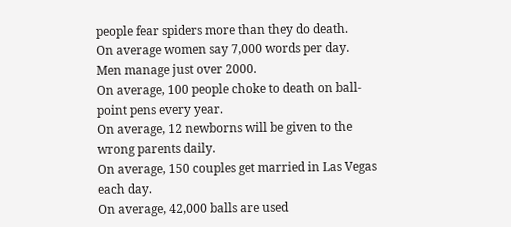people fear spiders more than they do death.
On average women say 7,000 words per day. Men manage just over 2000.
On average, 100 people choke to death on ball-point pens every year.
On average, 12 newborns will be given to the wrong parents daily.
On average, 150 couples get married in Las Vegas each day.
On average, 42,000 balls are used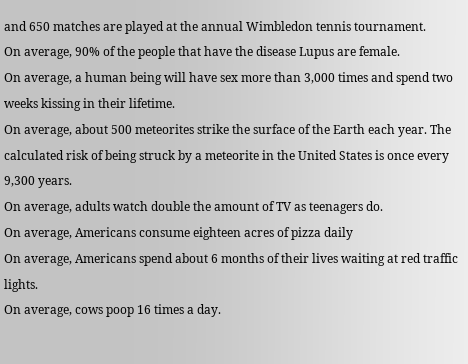and 650 matches are played at the annual Wimbledon tennis tournament.
On average, 90% of the people that have the disease Lupus are female.
On average, a human being will have sex more than 3,000 times and spend two weeks kissing in their lifetime.
On average, about 500 meteorites strike the surface of the Earth each year. The calculated risk of being struck by a meteorite in the United States is once every 9,300 years.
On average, adults watch double the amount of TV as teenagers do.
On average, Americans consume eighteen acres of pizza daily
On average, Americans spend about 6 months of their lives waiting at red traffic lights.
On average, cows poop 16 times a day.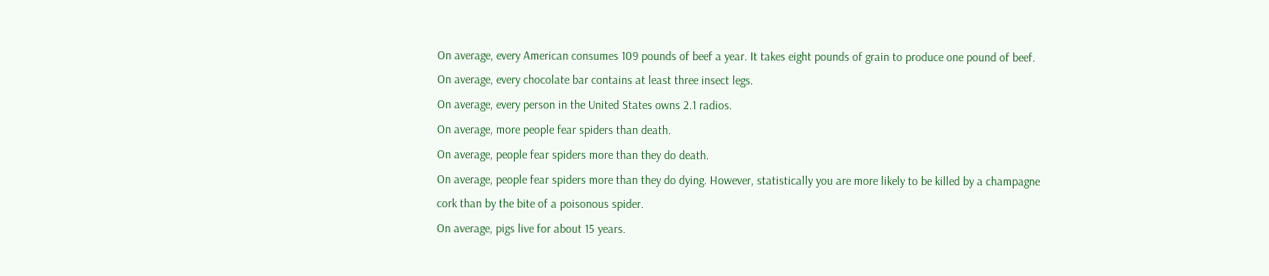On average, every American consumes 109 pounds of beef a year. It takes eight pounds of grain to produce one pound of beef.
On average, every chocolate bar contains at least three insect legs.
On average, every person in the United States owns 2.1 radios.
On average, more people fear spiders than death.
On average, people fear spiders more than they do death.
On average, people fear spiders more than they do dying. However, statistically you are more likely to be killed by a champagne cork than by the bite of a poisonous spider.
On average, pigs live for about 15 years.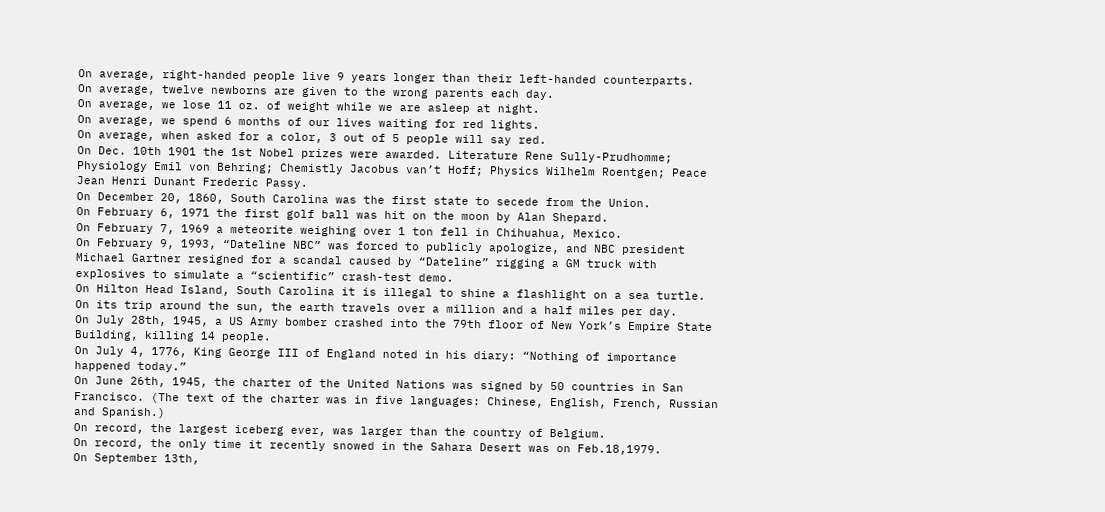On average, right-handed people live 9 years longer than their left-handed counterparts.
On average, twelve newborns are given to the wrong parents each day.
On average, we lose 11 oz. of weight while we are asleep at night.
On average, we spend 6 months of our lives waiting for red lights.
On average, when asked for a color, 3 out of 5 people will say red.
On Dec. 10th 1901 the 1st Nobel prizes were awarded. Literature Rene Sully-Prudhomme; Physiology Emil von Behring; Chemistly Jacobus van’t Hoff; Physics Wilhelm Roentgen; Peace Jean Henri Dunant Frederic Passy.
On December 20, 1860, South Carolina was the first state to secede from the Union.
On February 6, 1971 the first golf ball was hit on the moon by Alan Shepard.
On February 7, 1969 a meteorite weighing over 1 ton fell in Chihuahua, Mexico.
On February 9, 1993, “Dateline NBC” was forced to publicly apologize, and NBC president Michael Gartner resigned for a scandal caused by “Dateline” rigging a GM truck with explosives to simulate a “scientific” crash-test demo.
On Hilton Head Island, South Carolina it is illegal to shine a flashlight on a sea turtle.
On its trip around the sun, the earth travels over a million and a half miles per day.
On July 28th, 1945, a US Army bomber crashed into the 79th floor of New York’s Empire State Building, killing 14 people.
On July 4, 1776, King George III of England noted in his diary: “Nothing of importance happened today.”
On June 26th, 1945, the charter of the United Nations was signed by 50 countries in San Francisco. (The text of the charter was in five languages: Chinese, English, French, Russian and Spanish.)
On record, the largest iceberg ever, was larger than the country of Belgium.
On record, the only time it recently snowed in the Sahara Desert was on Feb.18,1979.
On September 13th,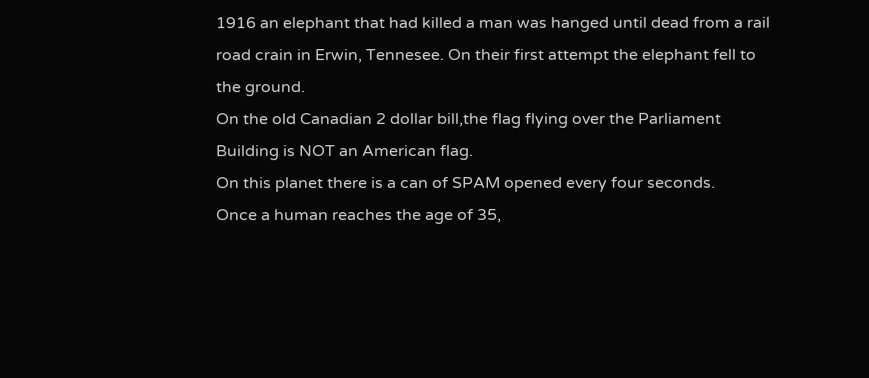1916 an elephant that had killed a man was hanged until dead from a rail road crain in Erwin, Tennesee. On their first attempt the elephant fell to the ground.
On the old Canadian 2 dollar bill,the flag flying over the Parliament Building is NOT an American flag.
On this planet there is a can of SPAM opened every four seconds.
Once a human reaches the age of 35,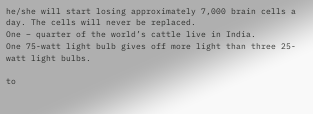he/she will start losing approximately 7,000 brain cells a day. The cells will never be replaced.
One – quarter of the world’s cattle live in India.
One 75-watt light bulb gives off more light than three 25-watt light bulbs.

to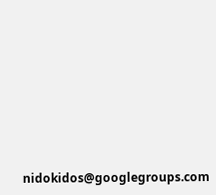nidokidos@googlegroups.com